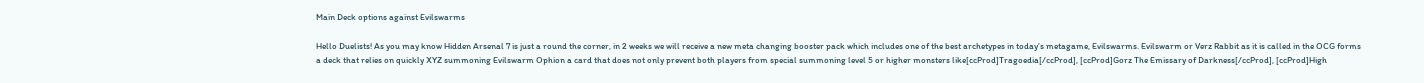Main Deck options against Evilswarms

Hello Duelists! As you may know Hidden Arsenal 7 is just a round the corner, in 2 weeks we will receive a new meta changing booster pack which includes one of the best archetypes in today’s metagame, Evilswarms. Evilswarm or Verz Rabbit as it is called in the OCG forms a deck that relies on quickly XYZ summoning Evilswarm Ophion a card that does not only prevent both players from special summoning level 5 or higher monsters like[ccProd]Tragoedia[/ccProd], [ccProd]Gorz The Emissary of Darkness[/ccProd], [ccProd]High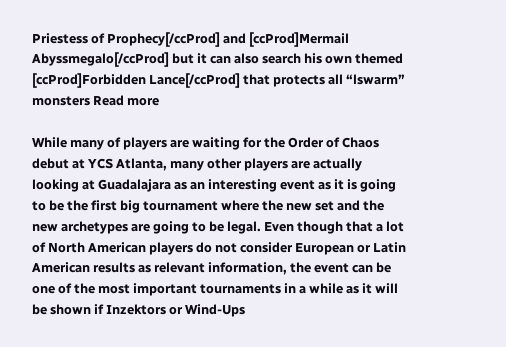Priestess of Prophecy[/ccProd] and [ccProd]Mermail Abyssmegalo[/ccProd] but it can also search his own themed [ccProd]Forbidden Lance[/ccProd] that protects all “lswarm” monsters Read more

While many of players are waiting for the Order of Chaos debut at YCS Atlanta, many other players are actually looking at Guadalajara as an interesting event as it is going to be the first big tournament where the new set and the new archetypes are going to be legal. Even though that a lot of North American players do not consider European or Latin American results as relevant information, the event can be one of the most important tournaments in a while as it will be shown if Inzektors or Wind-Ups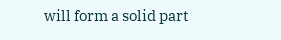will form a solid part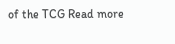of the TCG Read more